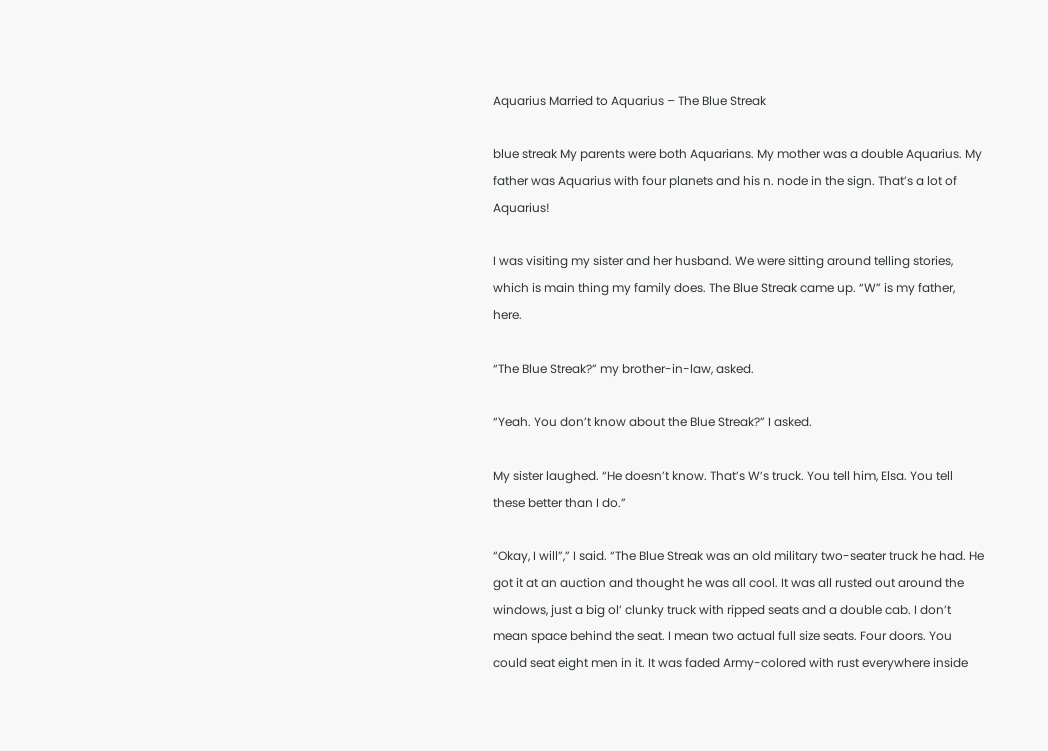Aquarius Married to Aquarius – The Blue Streak

blue streak My parents were both Aquarians. My mother was a double Aquarius. My father was Aquarius with four planets and his n. node in the sign. That’s a lot of Aquarius!

I was visiting my sister and her husband. We were sitting around telling stories, which is main thing my family does. The Blue Streak came up. “W” is my father, here.

“The Blue Streak?” my brother-in-law, asked.

“Yeah. You don’t know about the Blue Streak?” I asked.

My sister laughed. “He doesn’t know. That’s W’s truck. You tell him, Elsa. You tell these better than I do.”

“Okay, I will”,” I said. “The Blue Streak was an old military two-seater truck he had. He got it at an auction and thought he was all cool. It was all rusted out around the windows, just a big ol’ clunky truck with ripped seats and a double cab. I don’t mean space behind the seat. I mean two actual full size seats. Four doors. You could seat eight men in it. It was faded Army-colored with rust everywhere inside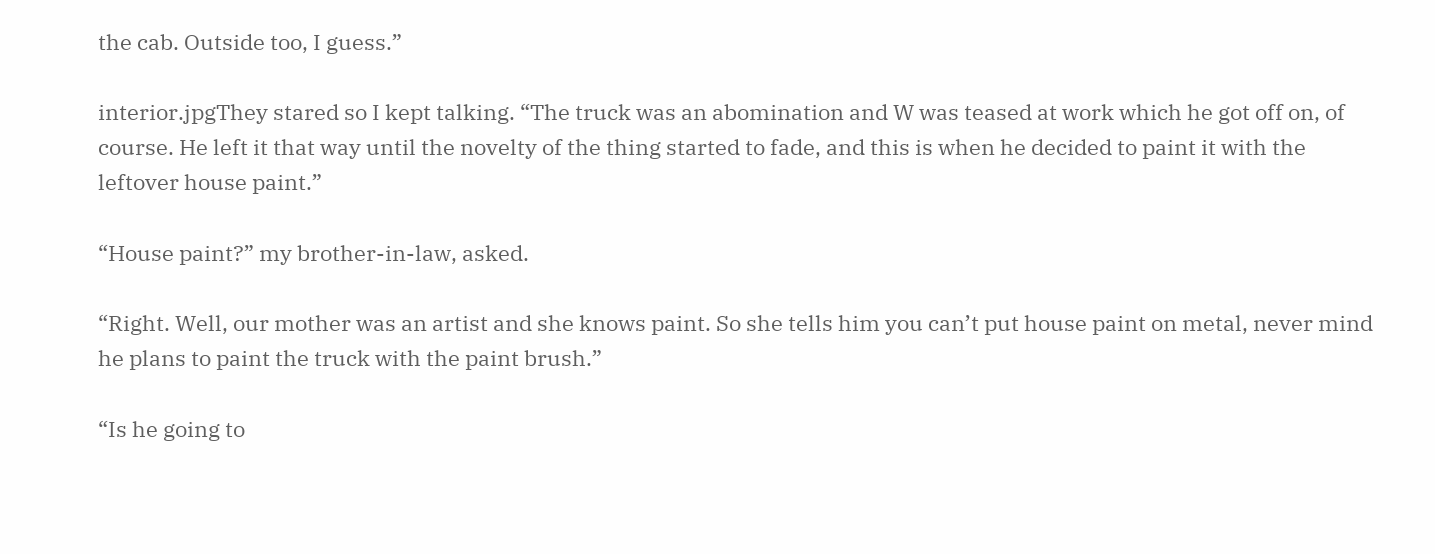the cab. Outside too, I guess.”

interior.jpgThey stared so I kept talking. “The truck was an abomination and W was teased at work which he got off on, of course. He left it that way until the novelty of the thing started to fade, and this is when he decided to paint it with the leftover house paint.”

“House paint?” my brother-in-law, asked.

“Right. Well, our mother was an artist and she knows paint. So she tells him you can’t put house paint on metal, never mind he plans to paint the truck with the paint brush.”

“Is he going to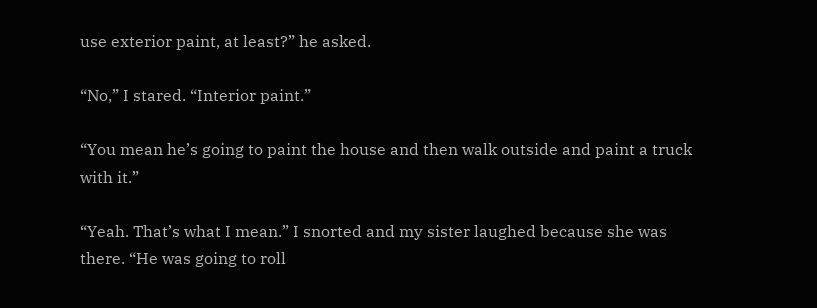use exterior paint, at least?” he asked.

“No,” I stared. “Interior paint.”

“You mean he’s going to paint the house and then walk outside and paint a truck with it.”

“Yeah. That’s what I mean.” I snorted and my sister laughed because she was there. “He was going to roll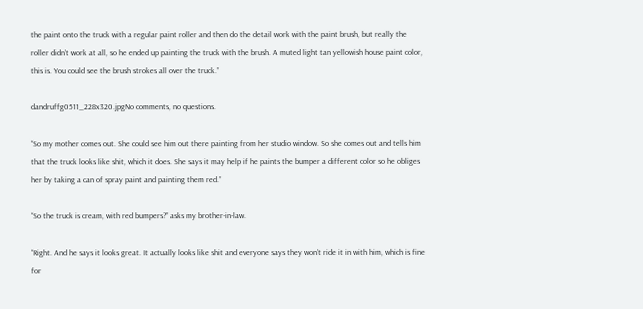the paint onto the truck with a regular paint roller and then do the detail work with the paint brush, but really the roller didn’t work at all, so he ended up painting the truck with the brush. A muted light tan yellowish house paint color, this is. You could see the brush strokes all over the truck.”

dandruffg0511_228x320.jpgNo comments, no questions.

“So my mother comes out. She could see him out there painting from her studio window. So she comes out and tells him that the truck looks like shit, which it does. She says it may help if he paints the bumper a different color so he obliges her by taking a can of spray paint and painting them red.”

“So the truck is cream, with red bumpers?” asks my brother-in-law.

“Right. And he says it looks great. It actually looks like shit and everyone says they won’t ride it in with him, which is fine for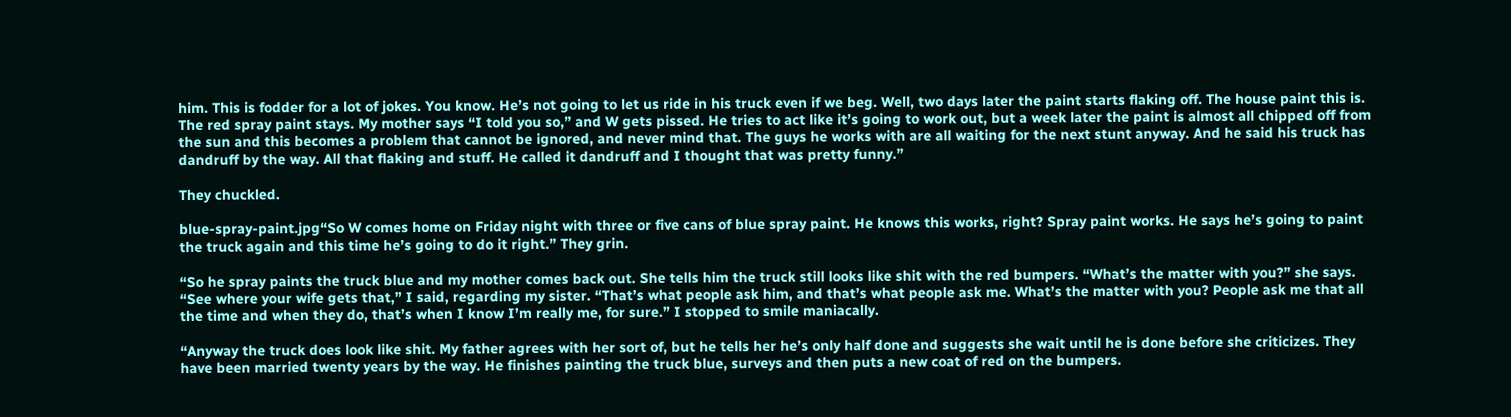him. This is fodder for a lot of jokes. You know. He’s not going to let us ride in his truck even if we beg. Well, two days later the paint starts flaking off. The house paint this is. The red spray paint stays. My mother says “I told you so,” and W gets pissed. He tries to act like it’s going to work out, but a week later the paint is almost all chipped off from the sun and this becomes a problem that cannot be ignored, and never mind that. The guys he works with are all waiting for the next stunt anyway. And he said his truck has dandruff by the way. All that flaking and stuff. He called it dandruff and I thought that was pretty funny.”

They chuckled.

blue-spray-paint.jpg“So W comes home on Friday night with three or five cans of blue spray paint. He knows this works, right? Spray paint works. He says he’s going to paint the truck again and this time he’s going to do it right.” They grin.

“So he spray paints the truck blue and my mother comes back out. She tells him the truck still looks like shit with the red bumpers. “What’s the matter with you?” she says. “See where your wife gets that,” I said, regarding my sister. “That’s what people ask him, and that’s what people ask me. What’s the matter with you? People ask me that all the time and when they do, that’s when I know I’m really me, for sure.” I stopped to smile maniacally.

“Anyway the truck does look like shit. My father agrees with her sort of, but he tells her he’s only half done and suggests she wait until he is done before she criticizes. They have been married twenty years by the way. He finishes painting the truck blue, surveys and then puts a new coat of red on the bumpers.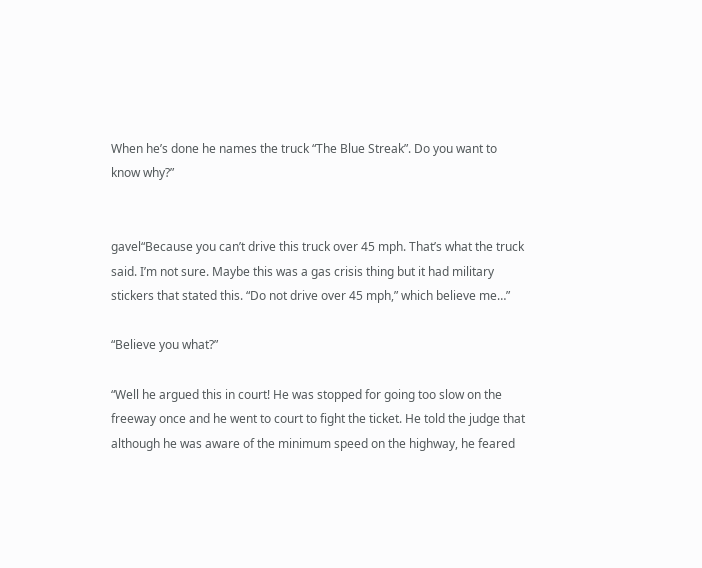When he’s done he names the truck “The Blue Streak”. Do you want to know why?”


gavel“Because you can’t drive this truck over 45 mph. That’s what the truck said. I’m not sure. Maybe this was a gas crisis thing but it had military stickers that stated this. “Do not drive over 45 mph,” which believe me…”

“Believe you what?”

“Well he argued this in court! He was stopped for going too slow on the freeway once and he went to court to fight the ticket. He told the judge that although he was aware of the minimum speed on the highway, he feared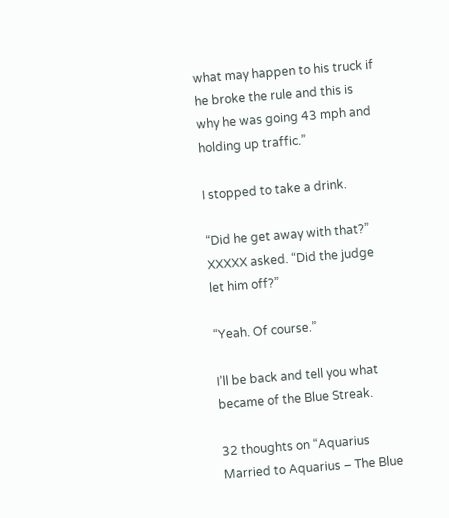what may happen to his truck if he broke the rule and this is why he was going 43 mph and holding up traffic.”

I stopped to take a drink.

“Did he get away with that?” XXXXX asked. “Did the judge let him off?”

“Yeah. Of course.”

I’ll be back and tell you what became of the Blue Streak.

32 thoughts on “Aquarius Married to Aquarius – The Blue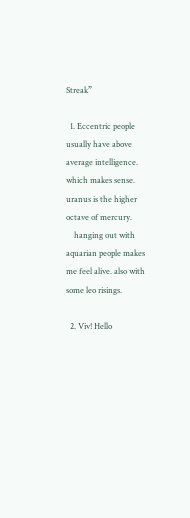Streak”

  1. Eccentric people usually have above average intelligence. which makes sense. uranus is the higher octave of mercury.
    hanging out with aquarian people makes me feel alive. also with some leo risings.

  2. Viv! Hello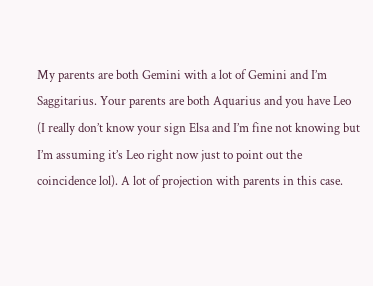My parents are both Gemini with a lot of Gemini and I’m Saggitarius. Your parents are both Aquarius and you have Leo (I really don’t know your sign Elsa and I’m fine not knowing but I’m assuming it’s Leo right now just to point out the coincidence lol). A lot of projection with parents in this case.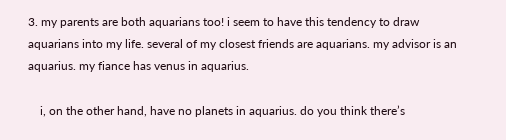3. my parents are both aquarians too! i seem to have this tendency to draw aquarians into my life. several of my closest friends are aquarians. my advisor is an aquarius. my fiance has venus in aquarius.

    i, on the other hand, have no planets in aquarius. do you think there’s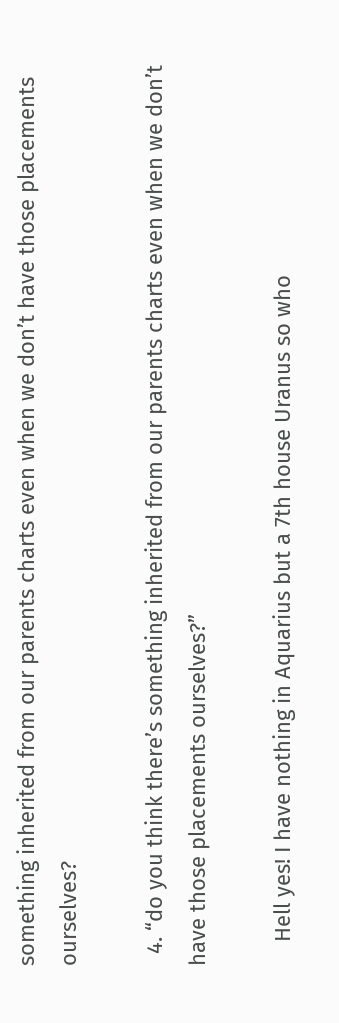something inherited from our parents charts even when we don’t have those placements ourselves?

  4. “do you think there’s something inherited from our parents charts even when we don’t have those placements ourselves?”

    Hell yes! I have nothing in Aquarius but a 7th house Uranus so who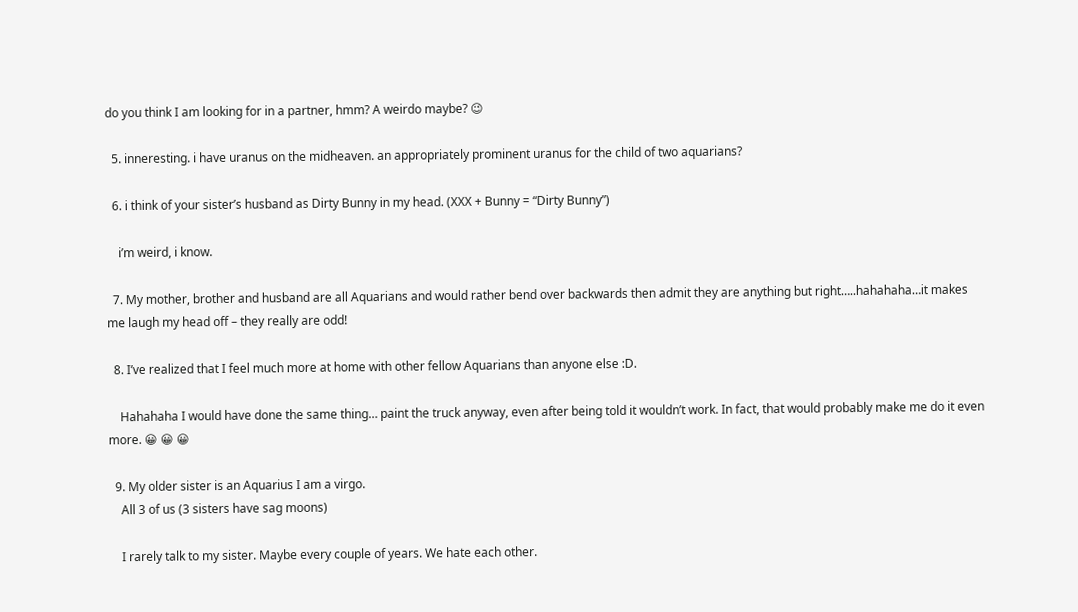do you think I am looking for in a partner, hmm? A weirdo maybe? 😉

  5. inneresting. i have uranus on the midheaven. an appropriately prominent uranus for the child of two aquarians?

  6. i think of your sister’s husband as Dirty Bunny in my head. (XXX + Bunny = “Dirty Bunny”)

    i’m weird, i know.

  7. My mother, brother and husband are all Aquarians and would rather bend over backwards then admit they are anything but right…..hahahaha…it makes me laugh my head off – they really are odd!

  8. I’ve realized that I feel much more at home with other fellow Aquarians than anyone else :D.

    Hahahaha I would have done the same thing… paint the truck anyway, even after being told it wouldn’t work. In fact, that would probably make me do it even more. 😀 😀 😀

  9. My older sister is an Aquarius I am a virgo.
    All 3 of us (3 sisters have sag moons)

    I rarely talk to my sister. Maybe every couple of years. We hate each other.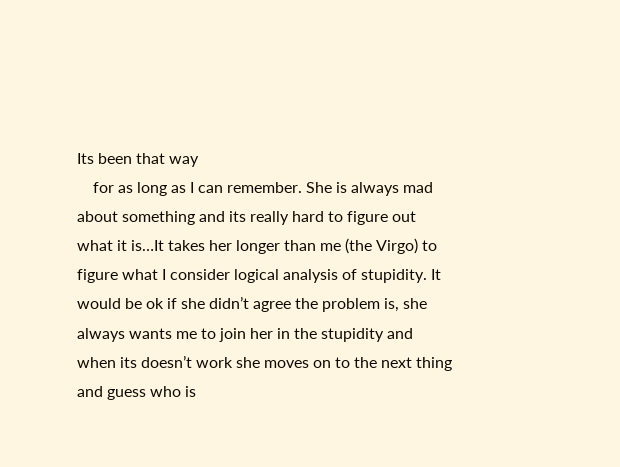Its been that way
    for as long as I can remember. She is always mad about something and its really hard to figure out what it is…It takes her longer than me (the Virgo) to figure what I consider logical analysis of stupidity. It would be ok if she didn’t agree the problem is, she always wants me to join her in the stupidity and when its doesn’t work she moves on to the next thing and guess who is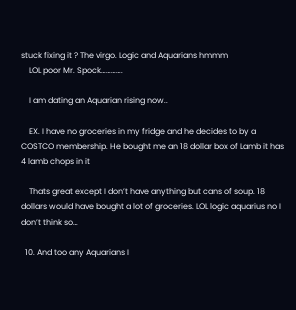stuck fixing it ? The virgo. Logic and Aquarians hmmm
    LOL poor Mr. Spock………….

    I am dating an Aquarian rising now..

    EX. I have no groceries in my fridge and he decides to by a COSTCO membership. He bought me an 18 dollar box of Lamb it has 4 lamb chops in it

    Thats great except I don’t have anything but cans of soup. 18 dollars would have bought a lot of groceries. LOL logic aquarius no I don’t think so…

  10. And too any Aquarians I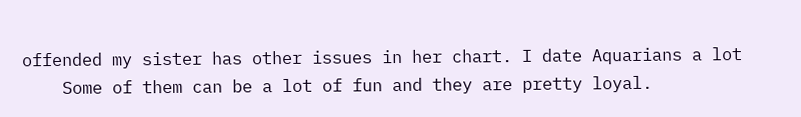offended my sister has other issues in her chart. I date Aquarians a lot
    Some of them can be a lot of fun and they are pretty loyal.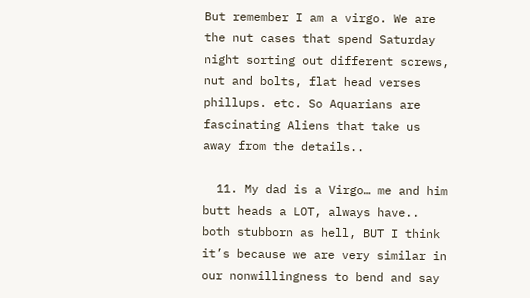But remember I am a virgo. We are the nut cases that spend Saturday night sorting out different screws, nut and bolts, flat head verses phillups. etc. So Aquarians are fascinating Aliens that take us away from the details..

  11. My dad is a Virgo… me and him butt heads a LOT, always have.. both stubborn as hell, BUT I think it’s because we are very similar in our nonwillingness to bend and say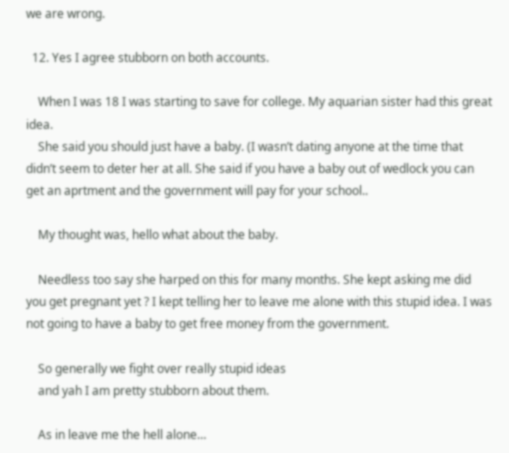we are wrong.

  12. Yes I agree stubborn on both accounts.

    When I was 18 I was starting to save for college. My aquarian sister had this great idea.
    She said you should just have a baby. (I wasn’t dating anyone at the time that didn’t seem to deter her at all. She said if you have a baby out of wedlock you can get an aprtment and the government will pay for your school..

    My thought was, hello what about the baby.

    Needless too say she harped on this for many months. She kept asking me did you get pregnant yet ? I kept telling her to leave me alone with this stupid idea. I was not going to have a baby to get free money from the government.

    So generally we fight over really stupid ideas
    and yah I am pretty stubborn about them.

    As in leave me the hell alone…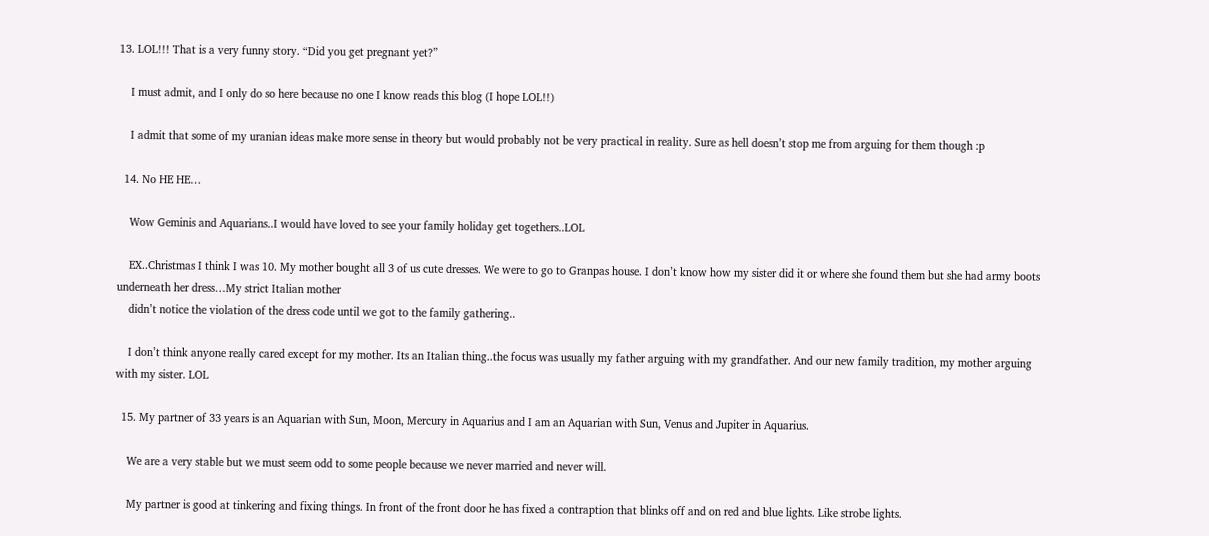13. LOL!!! That is a very funny story. “Did you get pregnant yet?”

    I must admit, and I only do so here because no one I know reads this blog (I hope LOL!!)

    I admit that some of my uranian ideas make more sense in theory but would probably not be very practical in reality. Sure as hell doesn’t stop me from arguing for them though :p

  14. No HE HE…

    Wow Geminis and Aquarians..I would have loved to see your family holiday get togethers..LOL

    EX..Christmas I think I was 10. My mother bought all 3 of us cute dresses. We were to go to Granpas house. I don’t know how my sister did it or where she found them but she had army boots underneath her dress…My strict Italian mother
    didn’t notice the violation of the dress code until we got to the family gathering..

    I don’t think anyone really cared except for my mother. Its an Italian thing..the focus was usually my father arguing with my grandfather. And our new family tradition, my mother arguing with my sister. LOL

  15. My partner of 33 years is an Aquarian with Sun, Moon, Mercury in Aquarius and I am an Aquarian with Sun, Venus and Jupiter in Aquarius.

    We are a very stable but we must seem odd to some people because we never married and never will.

    My partner is good at tinkering and fixing things. In front of the front door he has fixed a contraption that blinks off and on red and blue lights. Like strobe lights.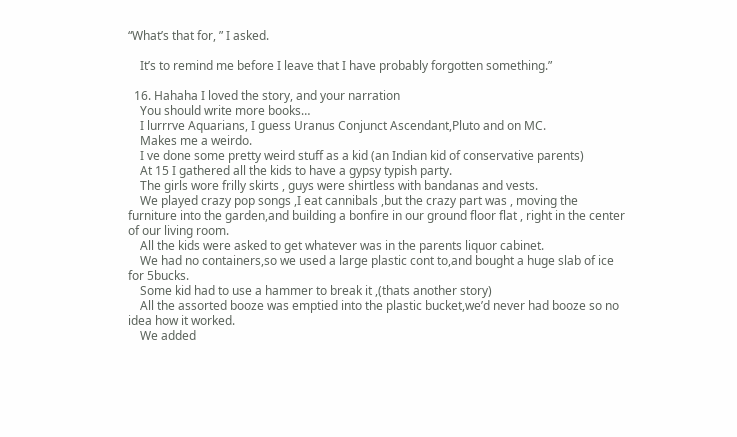“What’s that for, ” I asked.

    It’s to remind me before I leave that I have probably forgotten something.”

  16. Hahaha I loved the story, and your narration
    You should write more books…
    I lurrrve Aquarians, I guess Uranus Conjunct Ascendant,Pluto and on MC.
    Makes me a weirdo.
    I ve done some pretty weird stuff as a kid (an Indian kid of conservative parents)
    At 15 I gathered all the kids to have a gypsy typish party.
    The girls wore frilly skirts , guys were shirtless with bandanas and vests.
    We played crazy pop songs ,I eat cannibals ,but the crazy part was , moving the furniture into the garden,and building a bonfire in our ground floor flat , right in the center of our living room.
    All the kids were asked to get whatever was in the parents liquor cabinet.
    We had no containers,so we used a large plastic cont to,and bought a huge slab of ice for 5bucks.
    Some kid had to use a hammer to break it ,(thats another story)
    All the assorted booze was emptied into the plastic bucket,we’d never had booze so no idea how it worked.
    We added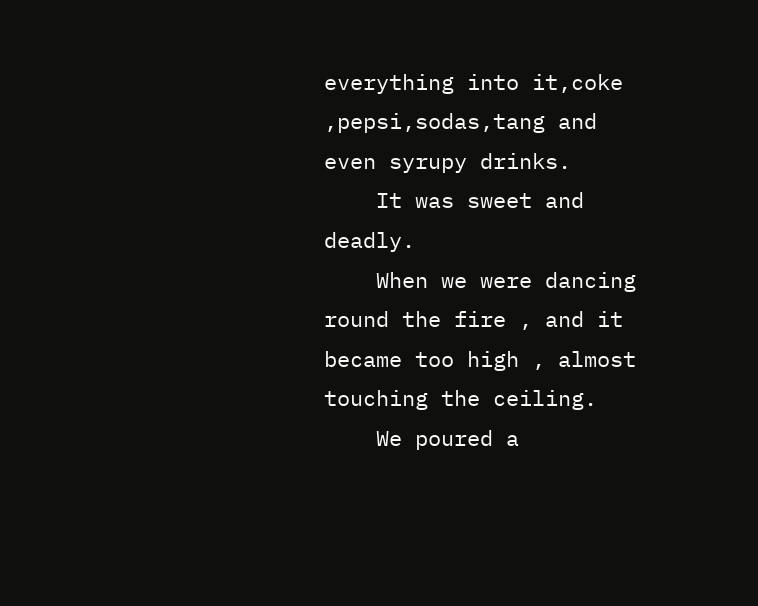everything into it,coke ,pepsi,sodas,tang and even syrupy drinks.
    It was sweet and deadly.
    When we were dancing round the fire , and it became too high , almost touching the ceiling.
    We poured a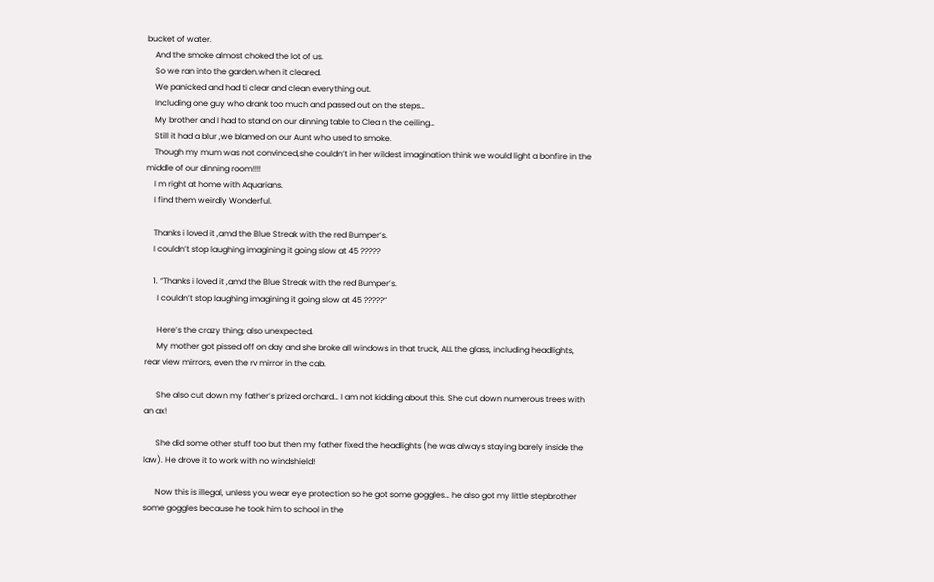bucket of water.
    And the smoke almost choked the lot of us.
    So we ran into the garden.when it cleared.
    We panicked and had ti clear and clean everything out.
    Including one guy who drank too much and passed out on the steps…
    My brother and I had to stand on our dinning table to Clea n the ceiling…
    Still it had a blur ,we blamed on our Aunt who used to smoke.
    Though my mum was not convinced,she couldn’t in her wildest imagination think we would light a bonfire in the middle of our dinning room!!!!
    I m right at home with Aquarians.
    I find them weirdly Wonderful.

    Thanks i loved it ,amd the Blue Streak with the red Bumper’s.
    I couldn’t stop laughing imagining it going slow at 45 ?????

    1. “Thanks i loved it ,amd the Blue Streak with the red Bumper’s.
      I couldn’t stop laughing imagining it going slow at 45 ?????”

      Here’s the crazy thing; also unexpected.
      My mother got pissed off on day and she broke all windows in that truck, ALL the glass, including headlights, rear view mirrors, even the rv mirror in the cab.

      She also cut down my father’s prized orchard… I am not kidding about this. She cut down numerous trees with an ax!

      She did some other stuff too but then my father fixed the headlights (he was always staying barely inside the law). He drove it to work with no windshield!

      Now this is illegal, unless you wear eye protection so he got some goggles… he also got my little stepbrother some goggles because he took him to school in the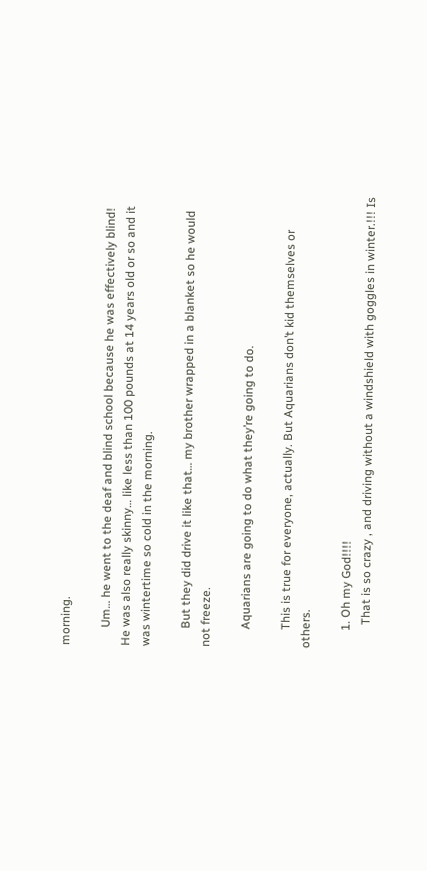morning.

      Um… he went to the deaf and blind school because he was effectively blind! He was also really skinny… like less than 100 pounds at 14 years old or so and it was wintertime so cold in the morning.

      But they did drive it like that… my brother wrapped in a blanket so he would not freeze.

      Aquarians are going to do what they’re going to do.

      This is true for everyone, actually. But Aquarians don’t kid themselves or others.

      1. Oh my God!!!!
        That is so crazy , and driving without a windshield with goggles in winter.!!! Is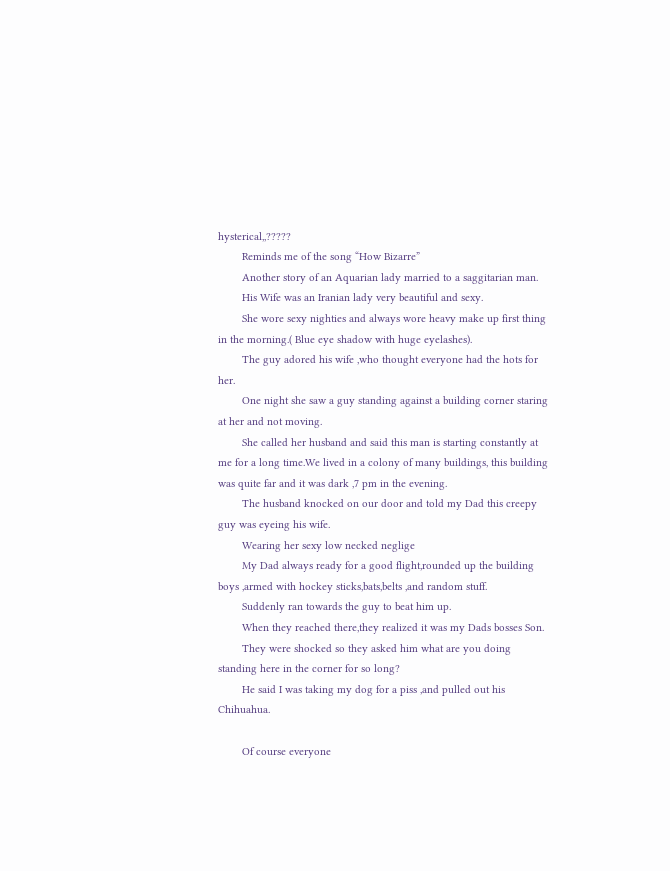hysterical,,?????
        Reminds me of the song “How Bizarre”
        Another story of an Aquarian lady married to a saggitarian man.
        His Wife was an Iranian lady very beautiful and sexy.
        She wore sexy nighties and always wore heavy make up first thing in the morning.( Blue eye shadow with huge eyelashes).
        The guy adored his wife ,who thought everyone had the hots for her.
        One night she saw a guy standing against a building corner staring at her and not moving.
        She called her husband and said this man is starting constantly at me for a long time.We lived in a colony of many buildings, this building was quite far and it was dark ,7 pm in the evening.
        The husband knocked on our door and told my Dad this creepy guy was eyeing his wife.
        Wearing her sexy low necked neglige
        My Dad always ready for a good flight,rounded up the building boys ,armed with hockey sticks,bats,belts ,and random stuff.
        Suddenly ran towards the guy to beat him up.
        When they reached there,they realized it was my Dads bosses Son.
        They were shocked so they asked him what are you doing standing here in the corner for so long?
        He said I was taking my dog for a piss ,and pulled out his Chihuahua.

        Of course everyone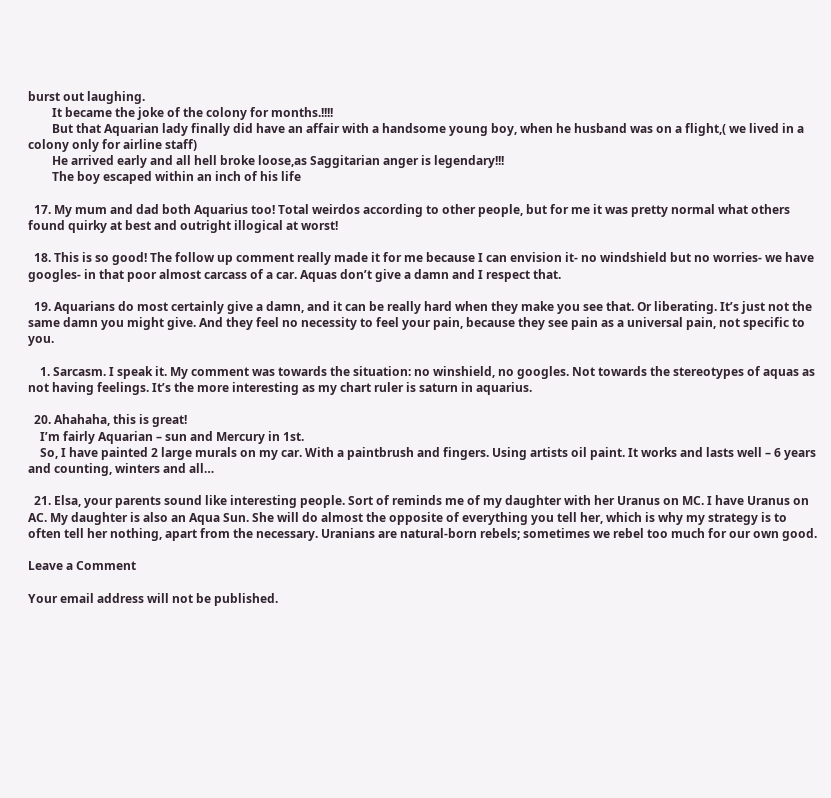burst out laughing.
        It became the joke of the colony for months.!!!!
        But that Aquarian lady finally did have an affair with a handsome young boy, when he husband was on a flight,( we lived in a colony only for airline staff)
        He arrived early and all hell broke loose,as Saggitarian anger is legendary!!!
        The boy escaped within an inch of his life

  17. My mum and dad both Aquarius too! Total weirdos according to other people, but for me it was pretty normal what others found quirky at best and outright illogical at worst!

  18. This is so good! The follow up comment really made it for me because I can envision it- no windshield but no worries- we have googles- in that poor almost carcass of a car. Aquas don’t give a damn and I respect that.

  19. Aquarians do most certainly give a damn, and it can be really hard when they make you see that. Or liberating. It’s just not the same damn you might give. And they feel no necessity to feel your pain, because they see pain as a universal pain, not specific to you.

    1. Sarcasm. I speak it. My comment was towards the situation: no winshield, no googles. Not towards the stereotypes of aquas as not having feelings. It’s the more interesting as my chart ruler is saturn in aquarius.

  20. Ahahaha, this is great!
    I’m fairly Aquarian – sun and Mercury in 1st.
    So, I have painted 2 large murals on my car. With a paintbrush and fingers. Using artists oil paint. It works and lasts well – 6 years and counting, winters and all…

  21. Elsa, your parents sound like interesting people. Sort of reminds me of my daughter with her Uranus on MC. I have Uranus on AC. My daughter is also an Aqua Sun. She will do almost the opposite of everything you tell her, which is why my strategy is to often tell her nothing, apart from the necessary. Uranians are natural-born rebels; sometimes we rebel too much for our own good.

Leave a Comment

Your email address will not be published.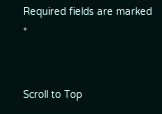Required fields are marked *


Scroll to Top